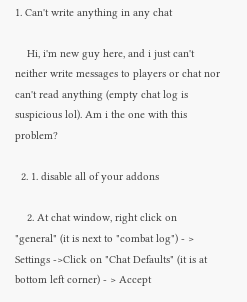1. Can't write anything in any chat

    Hi, i'm new guy here, and i just can't neither write messages to players or chat nor can't read anything (empty chat log is suspicious lol). Am i the one with this problem?

  2. 1. disable all of your addons

    2. At chat window, right click on "general" (it is next to "combat log") - > Settings ->Click on "Chat Defaults" (it is at bottom left corner) - > Accept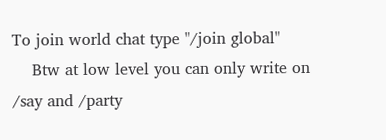To join world chat type "/join global"
    Btw at low level you can only write on /say and /party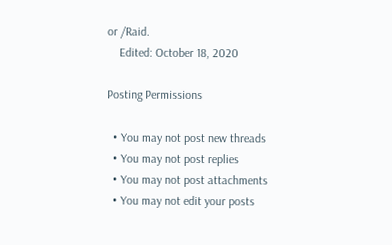or /Raid.
    Edited: October 18, 2020

Posting Permissions

  • You may not post new threads
  • You may not post replies
  • You may not post attachments
  • You may not edit your posts